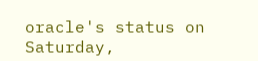oracle's status on Saturday,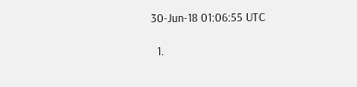30-Jun-18 01:06:55 UTC

  1.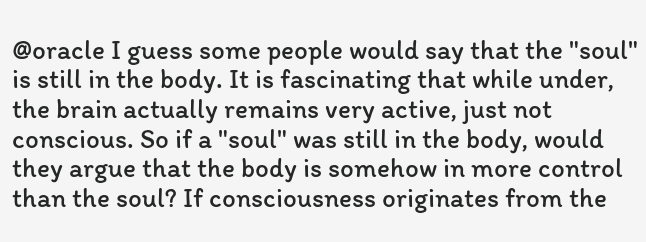@oracle I guess some people would say that the "soul" is still in the body. It is fascinating that while under, the brain actually remains very active, just not conscious. So if a "soul" was still in the body, would they argue that the body is somehow in more control than the soul? If consciousness originates from the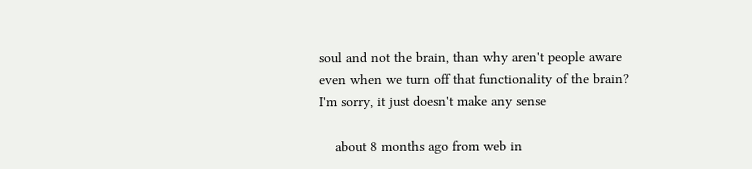soul and not the brain, than why aren't people aware even when we turn off that functionality of the brain? I'm sorry, it just doesn't make any sense

    about 8 months ago from web in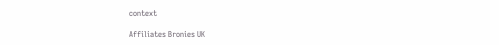context

Affiliates Bronies UK